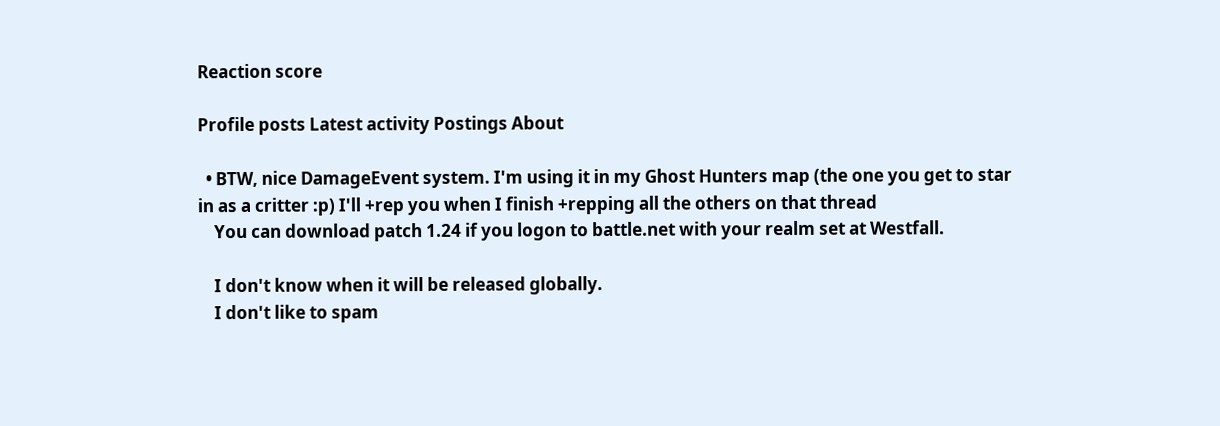Reaction score

Profile posts Latest activity Postings About

  • BTW, nice DamageEvent system. I'm using it in my Ghost Hunters map (the one you get to star in as a critter :p) I'll +rep you when I finish +repping all the others on that thread
    You can download patch 1.24 if you logon to battle.net with your realm set at Westfall.

    I don't know when it will be released globally.
    I don't like to spam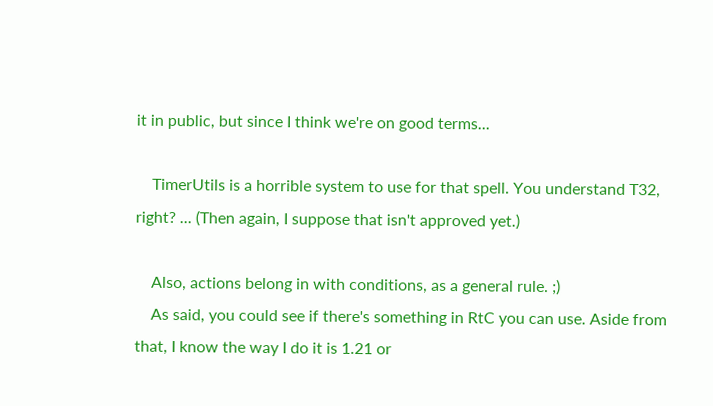it in public, but since I think we're on good terms...

    TimerUtils is a horrible system to use for that spell. You understand T32, right? ... (Then again, I suppose that isn't approved yet.)

    Also, actions belong in with conditions, as a general rule. ;)
    As said, you could see if there's something in RtC you can use. Aside from that, I know the way I do it is 1.21 or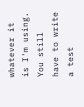whatever it is I'm using. You still have to write a test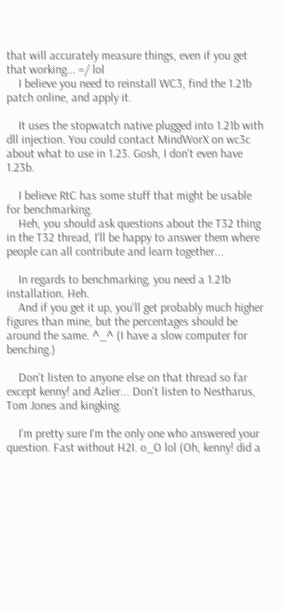that will accurately measure things, even if you get that working... =/ lol
    I believe you need to reinstall WC3, find the 1.21b patch online, and apply it.

    It uses the stopwatch native plugged into 1.21b with dll injection. You could contact MindWorX on wc3c about what to use in 1.23. Gosh, I don't even have 1.23b.

    I believe RtC has some stuff that might be usable for benchmarking.
    Heh, you should ask questions about the T32 thing in the T32 thread, I'll be happy to answer them where people can all contribute and learn together...

    In regards to benchmarking, you need a 1.21b installation. Heh.
    And if you get it up, you'll get probably much higher figures than mine, but the percentages should be around the same. ^_^ (I have a slow computer for benching.)

    Don't listen to anyone else on that thread so far except kenny! and Azlier... Don't listen to Nestharus, Tom Jones and kingking.

    I'm pretty sure I'm the only one who answered your question. Fast without H2I. o_O lol (Oh, kenny! did a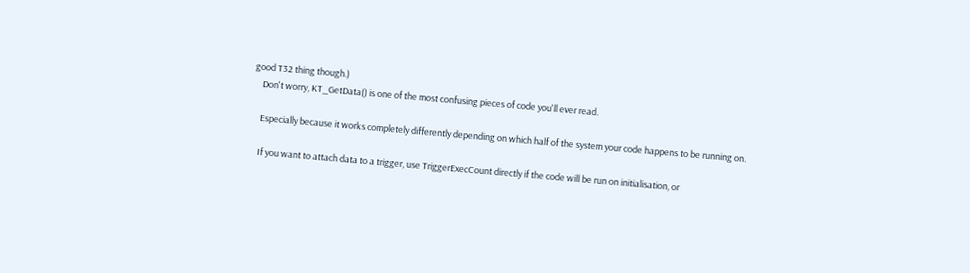good T32 thing though.)
    Don't worry, KT_GetData() is one of the most confusing pieces of code you'll ever read.

    Especially because it works completely differently depending on which half of the system your code happens to be running on.

    If you want to attach data to a trigger, use TriggerExecCount directly if the code will be run on initialisation, or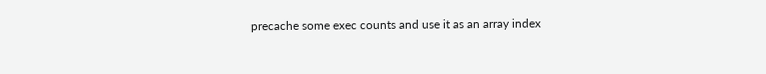precache some exec counts and use it as an array index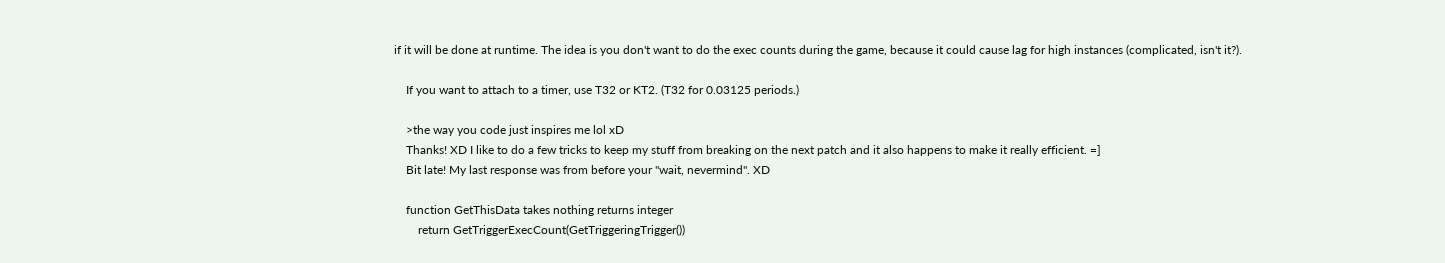if it will be done at runtime. The idea is you don't want to do the exec counts during the game, because it could cause lag for high instances (complicated, isn't it?).

    If you want to attach to a timer, use T32 or KT2. (T32 for 0.03125 periods.)

    >the way you code just inspires me lol xD
    Thanks! XD I like to do a few tricks to keep my stuff from breaking on the next patch and it also happens to make it really efficient. =]
    Bit late! My last response was from before your "wait, nevermind". XD

    function GetThisData takes nothing returns integer
        return GetTriggerExecCount(GetTriggeringTrigger())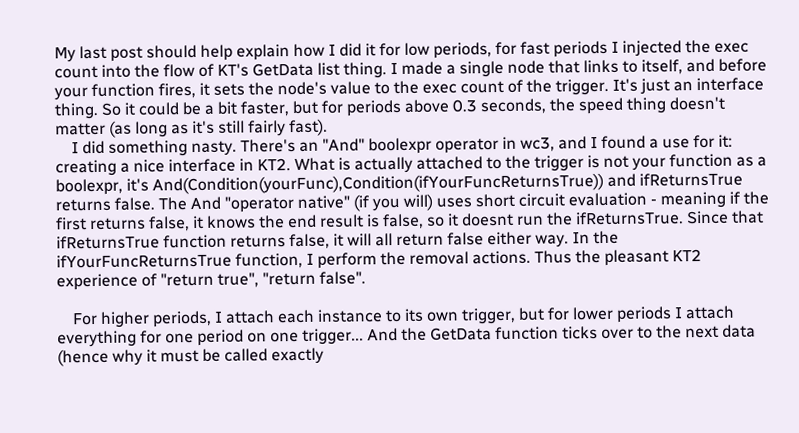My last post should help explain how I did it for low periods, for fast periods I injected the exec count into the flow of KT's GetData list thing. I made a single node that links to itself, and before your function fires, it sets the node's value to the exec count of the trigger. It's just an interface thing. So it could be a bit faster, but for periods above 0.3 seconds, the speed thing doesn't matter (as long as it's still fairly fast).
    I did something nasty. There's an "And" boolexpr operator in wc3, and I found a use for it: creating a nice interface in KT2. What is actually attached to the trigger is not your function as a boolexpr, it's And(Condition(yourFunc),Condition(ifYourFuncReturnsTrue)) and ifReturnsTrue returns false. The And "operator native" (if you will) uses short circuit evaluation - meaning if the first returns false, it knows the end result is false, so it doesnt run the ifReturnsTrue. Since that ifReturnsTrue function returns false, it will all return false either way. In the ifYourFuncReturnsTrue function, I perform the removal actions. Thus the pleasant KT2 experience of "return true", "return false".

    For higher periods, I attach each instance to its own trigger, but for lower periods I attach everything for one period on one trigger... And the GetData function ticks over to the next data (hence why it must be called exactly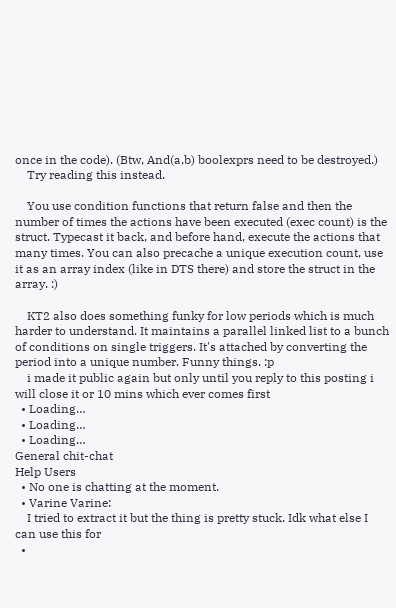once in the code). (Btw, And(a,b) boolexprs need to be destroyed.)
    Try reading this instead.

    You use condition functions that return false and then the number of times the actions have been executed (exec count) is the struct. Typecast it back, and before hand, execute the actions that many times. You can also precache a unique execution count, use it as an array index (like in DTS there) and store the struct in the array. :)

    KT2 also does something funky for low periods which is much harder to understand. It maintains a parallel linked list to a bunch of conditions on single triggers. It's attached by converting the period into a unique number. Funny things. :p
    i made it public again but only until you reply to this posting i will close it or 10 mins which ever comes first
  • Loading…
  • Loading…
  • Loading…
General chit-chat
Help Users
  • No one is chatting at the moment.
  • Varine Varine:
    I tried to extract it but the thing is pretty stuck. Idk what else I can use this for
  •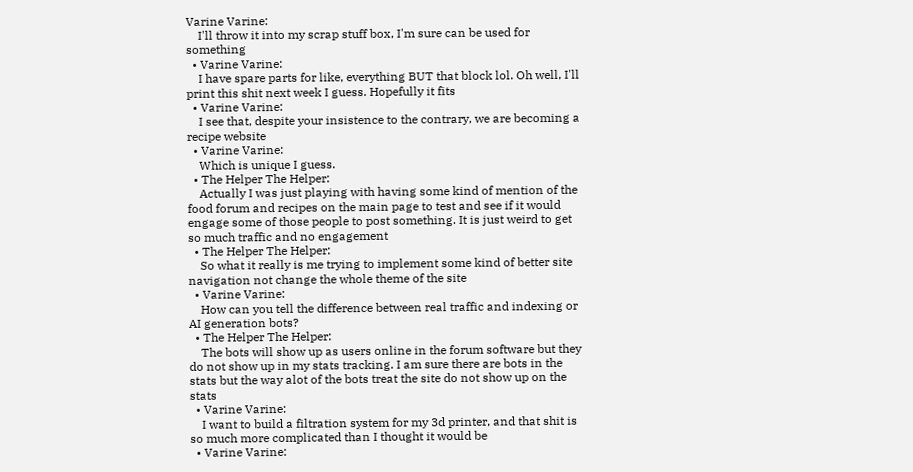Varine Varine:
    I'll throw it into my scrap stuff box, I'm sure can be used for something
  • Varine Varine:
    I have spare parts for like, everything BUT that block lol. Oh well, I'll print this shit next week I guess. Hopefully it fits
  • Varine Varine:
    I see that, despite your insistence to the contrary, we are becoming a recipe website
  • Varine Varine:
    Which is unique I guess.
  • The Helper The Helper:
    Actually I was just playing with having some kind of mention of the food forum and recipes on the main page to test and see if it would engage some of those people to post something. It is just weird to get so much traffic and no engagement
  • The Helper The Helper:
    So what it really is me trying to implement some kind of better site navigation not change the whole theme of the site
  • Varine Varine:
    How can you tell the difference between real traffic and indexing or AI generation bots?
  • The Helper The Helper:
    The bots will show up as users online in the forum software but they do not show up in my stats tracking. I am sure there are bots in the stats but the way alot of the bots treat the site do not show up on the stats
  • Varine Varine:
    I want to build a filtration system for my 3d printer, and that shit is so much more complicated than I thought it would be
  • Varine Varine: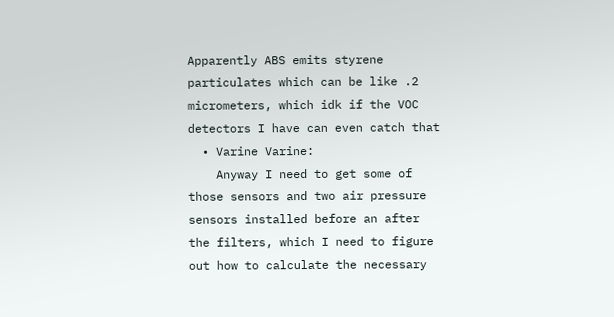Apparently ABS emits styrene particulates which can be like .2 micrometers, which idk if the VOC detectors I have can even catch that
  • Varine Varine:
    Anyway I need to get some of those sensors and two air pressure sensors installed before an after the filters, which I need to figure out how to calculate the necessary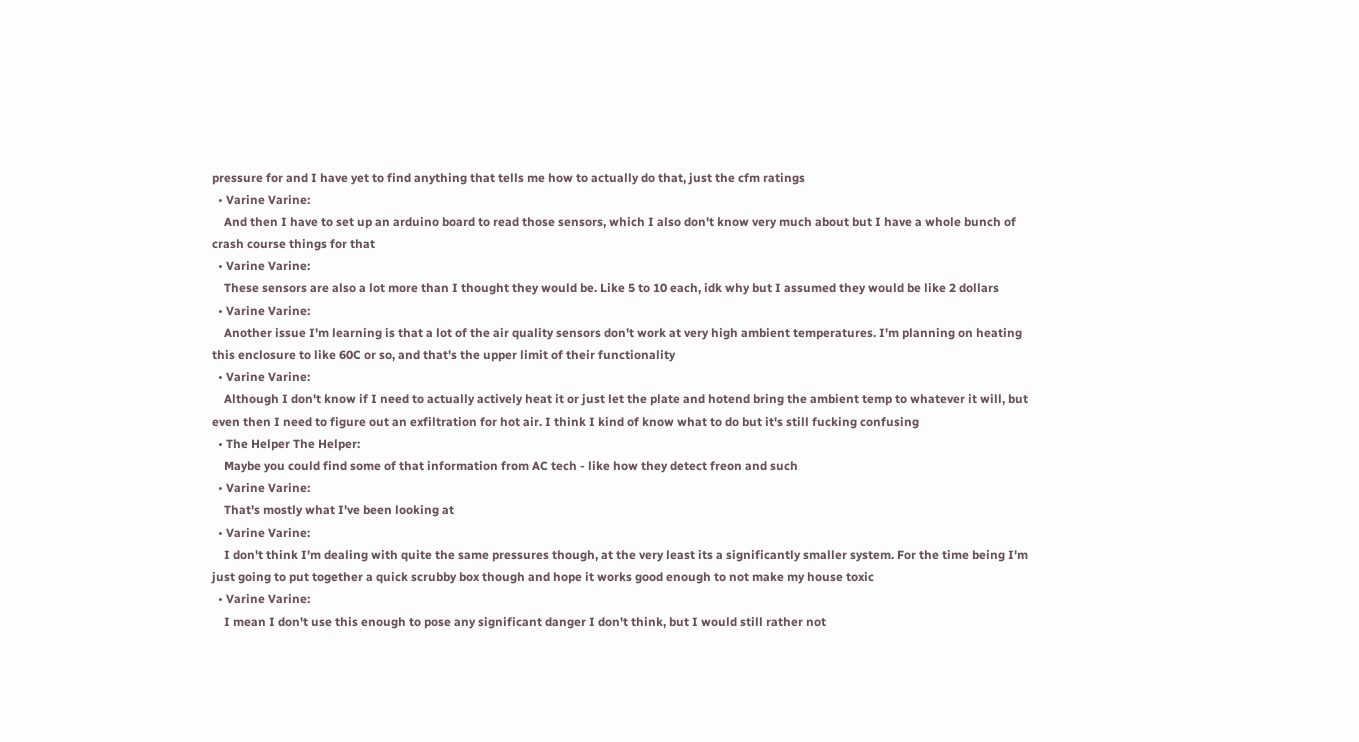pressure for and I have yet to find anything that tells me how to actually do that, just the cfm ratings
  • Varine Varine:
    And then I have to set up an arduino board to read those sensors, which I also don't know very much about but I have a whole bunch of crash course things for that
  • Varine Varine:
    These sensors are also a lot more than I thought they would be. Like 5 to 10 each, idk why but I assumed they would be like 2 dollars
  • Varine Varine:
    Another issue I'm learning is that a lot of the air quality sensors don't work at very high ambient temperatures. I'm planning on heating this enclosure to like 60C or so, and that's the upper limit of their functionality
  • Varine Varine:
    Although I don't know if I need to actually actively heat it or just let the plate and hotend bring the ambient temp to whatever it will, but even then I need to figure out an exfiltration for hot air. I think I kind of know what to do but it's still fucking confusing
  • The Helper The Helper:
    Maybe you could find some of that information from AC tech - like how they detect freon and such
  • Varine Varine:
    That's mostly what I've been looking at
  • Varine Varine:
    I don't think I'm dealing with quite the same pressures though, at the very least its a significantly smaller system. For the time being I'm just going to put together a quick scrubby box though and hope it works good enough to not make my house toxic
  • Varine Varine:
    I mean I don't use this enough to pose any significant danger I don't think, but I would still rather not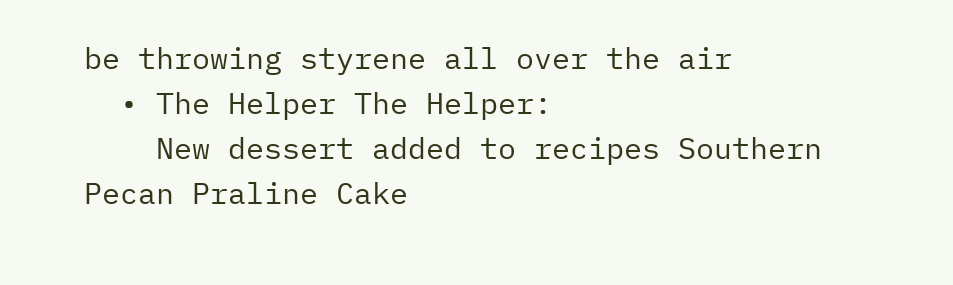be throwing styrene all over the air
  • The Helper The Helper:
    New dessert added to recipes Southern Pecan Praline Cake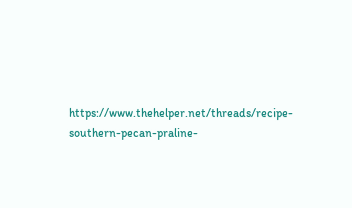https://www.thehelper.net/threads/recipe-southern-pecan-praline-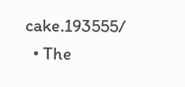cake.193555/
  • The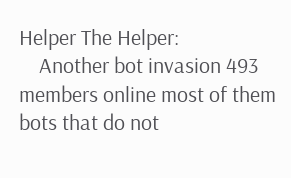Helper The Helper:
    Another bot invasion 493 members online most of them bots that do not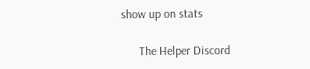show up on stats

      The Helper Discord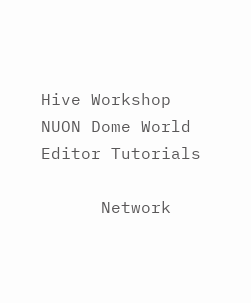Hive Workshop NUON Dome World Editor Tutorials

      Network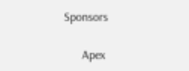Sponsors

      Apex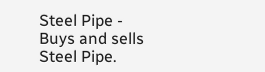Steel Pipe - Buys and sells Steel Pipe.